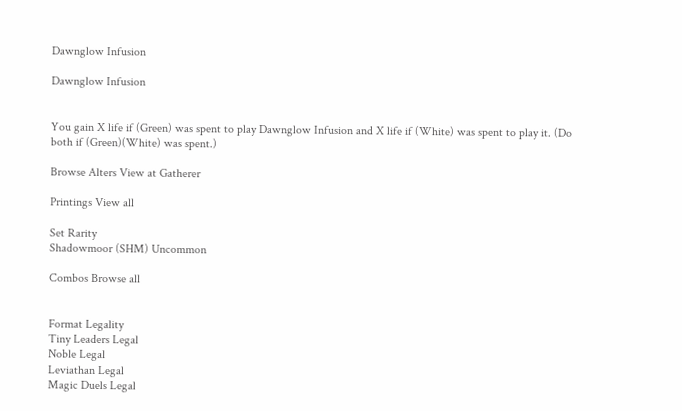Dawnglow Infusion

Dawnglow Infusion


You gain X life if (Green) was spent to play Dawnglow Infusion and X life if (White) was spent to play it. (Do both if (Green)(White) was spent.)

Browse Alters View at Gatherer

Printings View all

Set Rarity
Shadowmoor (SHM) Uncommon

Combos Browse all


Format Legality
Tiny Leaders Legal
Noble Legal
Leviathan Legal
Magic Duels Legal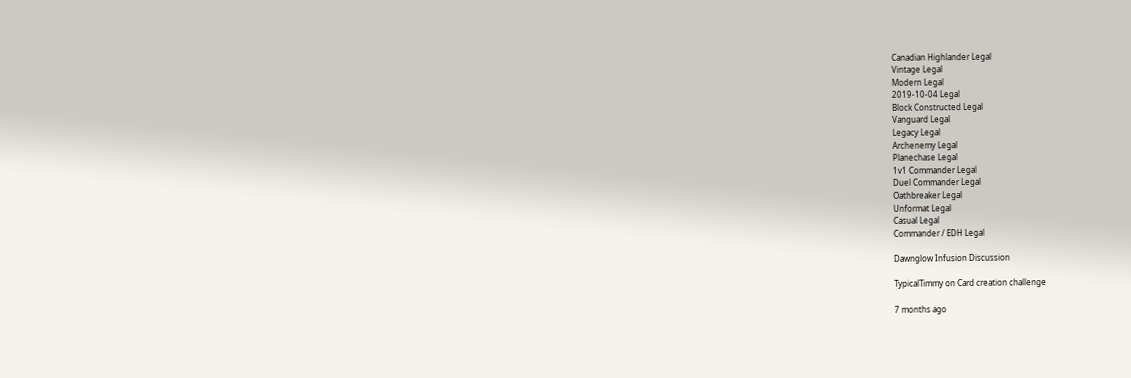Canadian Highlander Legal
Vintage Legal
Modern Legal
2019-10-04 Legal
Block Constructed Legal
Vanguard Legal
Legacy Legal
Archenemy Legal
Planechase Legal
1v1 Commander Legal
Duel Commander Legal
Oathbreaker Legal
Unformat Legal
Casual Legal
Commander / EDH Legal

Dawnglow Infusion Discussion

TypicalTimmy on Card creation challenge

7 months ago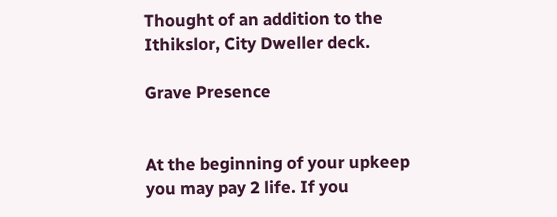Thought of an addition to the Ithikslor, City Dweller deck.

Grave Presence


At the beginning of your upkeep you may pay 2 life. If you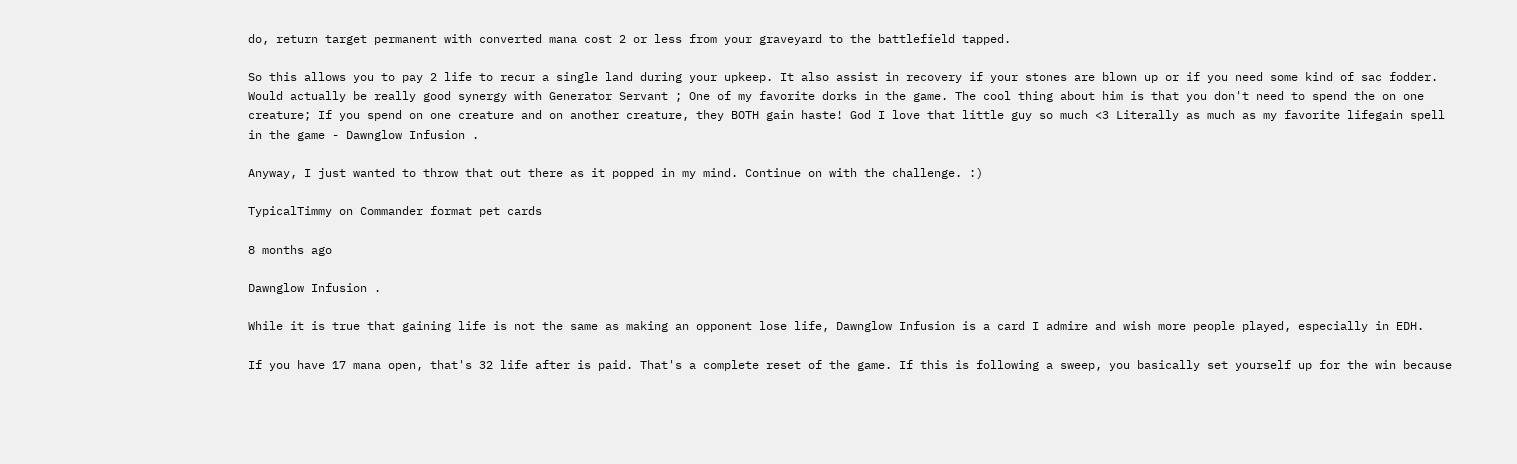do, return target permanent with converted mana cost 2 or less from your graveyard to the battlefield tapped.

So this allows you to pay 2 life to recur a single land during your upkeep. It also assist in recovery if your stones are blown up or if you need some kind of sac fodder. Would actually be really good synergy with Generator Servant ; One of my favorite dorks in the game. The cool thing about him is that you don't need to spend the on one creature; If you spend on one creature and on another creature, they BOTH gain haste! God I love that little guy so much <3 Literally as much as my favorite lifegain spell in the game - Dawnglow Infusion .

Anyway, I just wanted to throw that out there as it popped in my mind. Continue on with the challenge. :)

TypicalTimmy on Commander format pet cards

8 months ago

Dawnglow Infusion .

While it is true that gaining life is not the same as making an opponent lose life, Dawnglow Infusion is a card I admire and wish more people played, especially in EDH.

If you have 17 mana open, that's 32 life after is paid. That's a complete reset of the game. If this is following a sweep, you basically set yourself up for the win because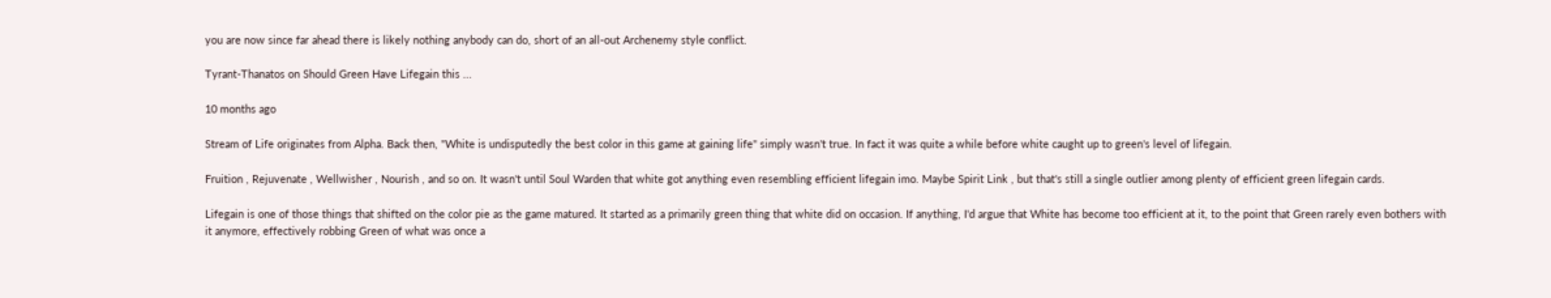you are now since far ahead there is likely nothing anybody can do, short of an all-out Archenemy style conflict.

Tyrant-Thanatos on Should Green Have Lifegain this ...

10 months ago

Stream of Life originates from Alpha. Back then, "White is undisputedly the best color in this game at gaining life" simply wasn't true. In fact it was quite a while before white caught up to green's level of lifegain.

Fruition , Rejuvenate , Wellwisher , Nourish , and so on. It wasn't until Soul Warden that white got anything even resembling efficient lifegain imo. Maybe Spirit Link , but that's still a single outlier among plenty of efficient green lifegain cards.

Lifegain is one of those things that shifted on the color pie as the game matured. It started as a primarily green thing that white did on occasion. If anything, I'd argue that White has become too efficient at it, to the point that Green rarely even bothers with it anymore, effectively robbing Green of what was once a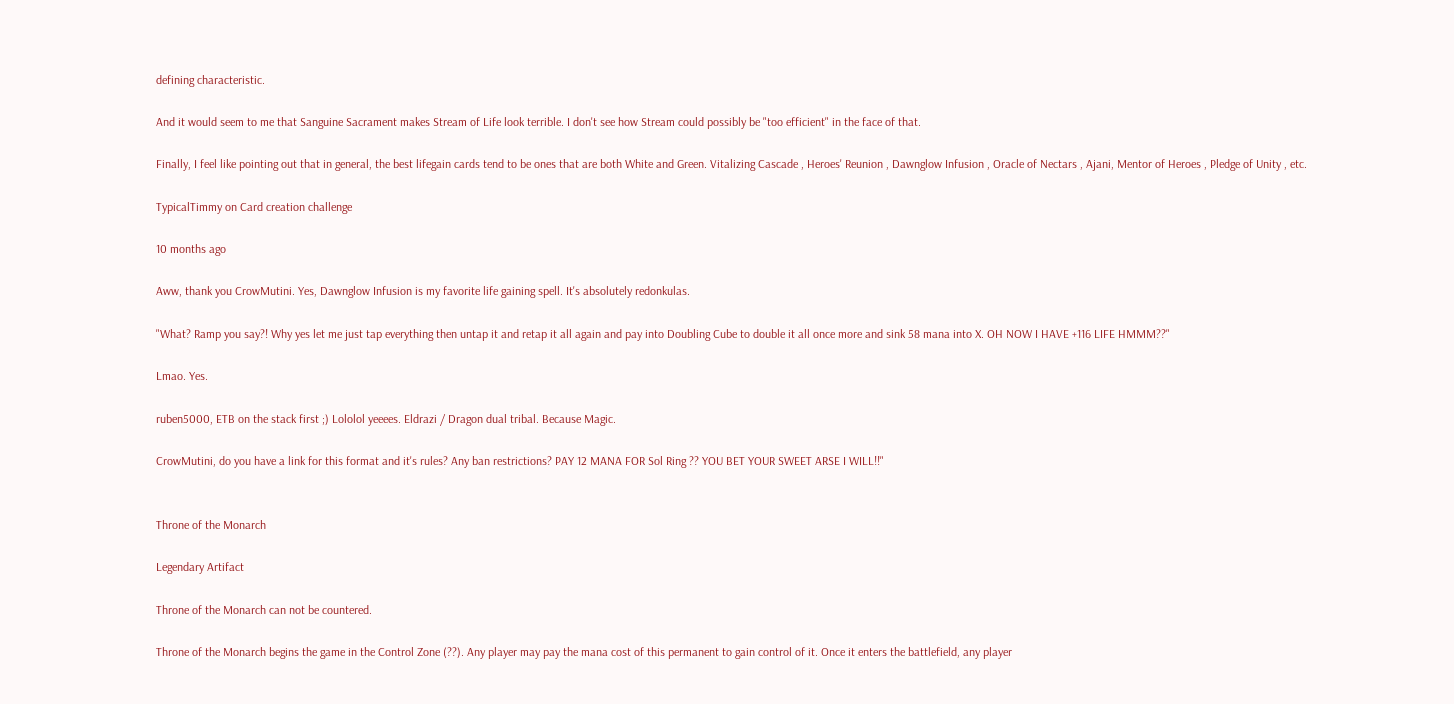defining characteristic.

And it would seem to me that Sanguine Sacrament makes Stream of Life look terrible. I don't see how Stream could possibly be "too efficient" in the face of that.

Finally, I feel like pointing out that in general, the best lifegain cards tend to be ones that are both White and Green. Vitalizing Cascade , Heroes' Reunion , Dawnglow Infusion , Oracle of Nectars , Ajani, Mentor of Heroes , Pledge of Unity , etc.

TypicalTimmy on Card creation challenge

10 months ago

Aww, thank you CrowMutini. Yes, Dawnglow Infusion is my favorite life gaining spell. It's absolutely redonkulas.

"What? Ramp you say?! Why yes let me just tap everything then untap it and retap it all again and pay into Doubling Cube to double it all once more and sink 58 mana into X. OH NOW I HAVE +116 LIFE HMMM??"

Lmao. Yes.

ruben5000, ETB on the stack first ;) Lololol yeeees. Eldrazi / Dragon dual tribal. Because Magic.

CrowMutini, do you have a link for this format and it's rules? Any ban restrictions? PAY 12 MANA FOR Sol Ring ?? YOU BET YOUR SWEET ARSE I WILL!!"


Throne of the Monarch

Legendary Artifact

Throne of the Monarch can not be countered.

Throne of the Monarch begins the game in the Control Zone (??). Any player may pay the mana cost of this permanent to gain control of it. Once it enters the battlefield, any player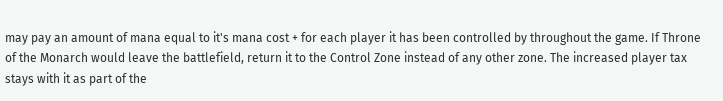may pay an amount of mana equal to it's mana cost + for each player it has been controlled by throughout the game. If Throne of the Monarch would leave the battlefield, return it to the Control Zone instead of any other zone. The increased player tax stays with it as part of the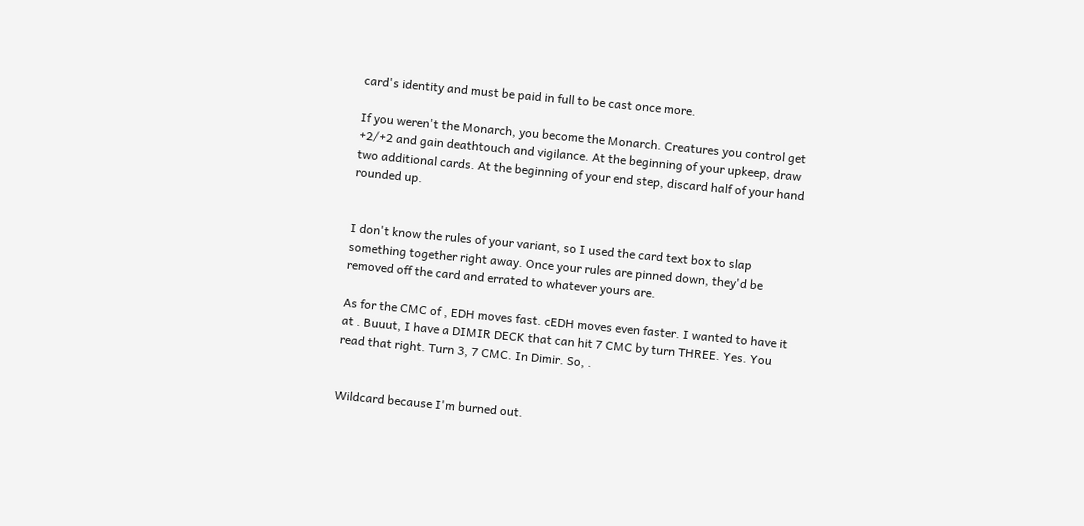card's identity and must be paid in full to be cast once more.

If you weren't the Monarch, you become the Monarch. Creatures you control get +2/+2 and gain deathtouch and vigilance. At the beginning of your upkeep, draw two additional cards. At the beginning of your end step, discard half of your hand rounded up.


I don't know the rules of your variant, so I used the card text box to slap something together right away. Once your rules are pinned down, they'd be removed off the card and errated to whatever yours are.

As for the CMC of , EDH moves fast. cEDH moves even faster. I wanted to have it at . Buuut, I have a DIMIR DECK that can hit 7 CMC by turn THREE. Yes. You read that right. Turn 3, 7 CMC. In Dimir. So, .


Wildcard because I'm burned out.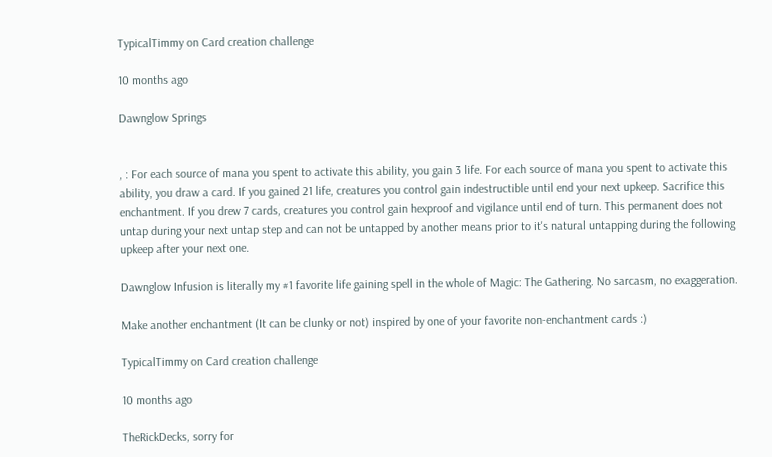TypicalTimmy on Card creation challenge

10 months ago

Dawnglow Springs


, : For each source of mana you spent to activate this ability, you gain 3 life. For each source of mana you spent to activate this ability, you draw a card. If you gained 21 life, creatures you control gain indestructible until end your next upkeep. Sacrifice this enchantment. If you drew 7 cards, creatures you control gain hexproof and vigilance until end of turn. This permanent does not untap during your next untap step and can not be untapped by another means prior to it's natural untapping during the following upkeep after your next one.

Dawnglow Infusion is literally my #1 favorite life gaining spell in the whole of Magic: The Gathering. No sarcasm, no exaggeration.

Make another enchantment (It can be clunky or not) inspired by one of your favorite non-enchantment cards :)

TypicalTimmy on Card creation challenge

10 months ago

TheRickDecks, sorry for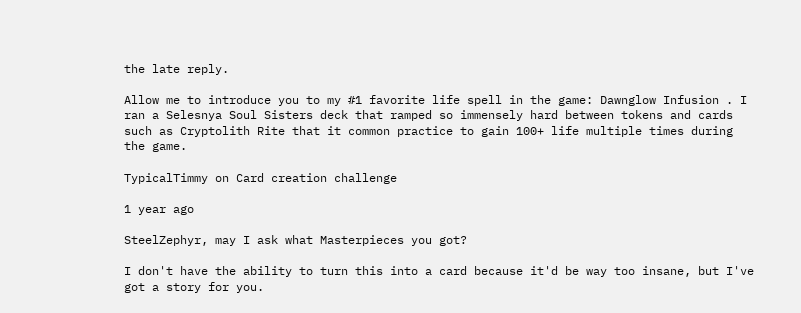the late reply.

Allow me to introduce you to my #1 favorite life spell in the game: Dawnglow Infusion . I ran a Selesnya Soul Sisters deck that ramped so immensely hard between tokens and cards such as Cryptolith Rite that it common practice to gain 100+ life multiple times during the game.

TypicalTimmy on Card creation challenge

1 year ago

SteelZephyr, may I ask what Masterpieces you got?

I don't have the ability to turn this into a card because it'd be way too insane, but I've got a story for you.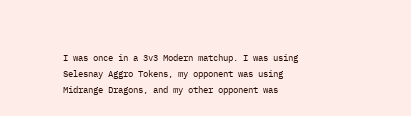I was once in a 3v3 Modern matchup. I was using Selesnay Aggro Tokens, my opponent was using Midrange Dragons, and my other opponent was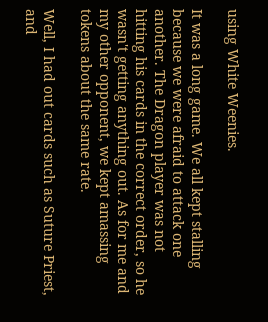using White Weenies.

It was a long game. We all kept stalling because we were afraid to attack one another. The Dragon player was not hitting his cards in the correct order, so he wasn't getting anything out. As for me and my other opponent, we kept amassing tokens about the same rate.

Well, I had out cards such as Suture Priest, and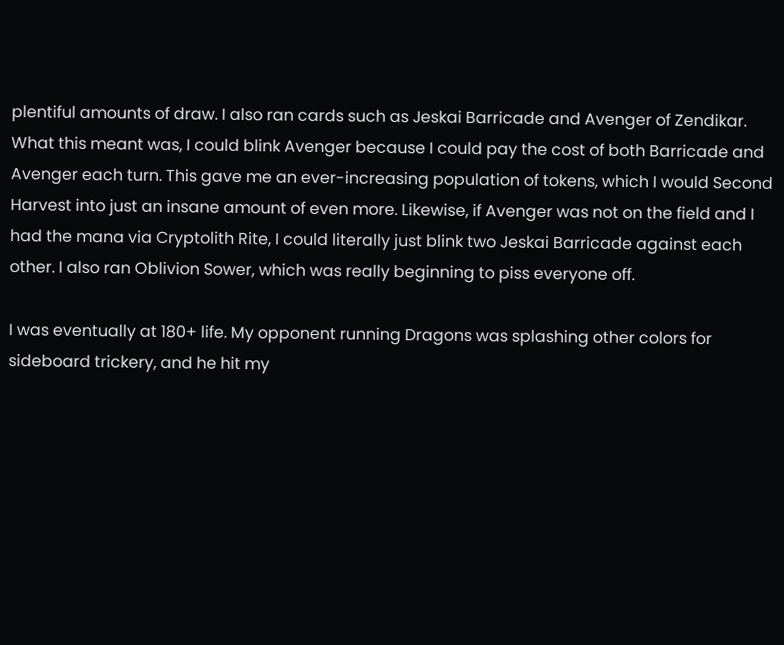plentiful amounts of draw. I also ran cards such as Jeskai Barricade and Avenger of Zendikar. What this meant was, I could blink Avenger because I could pay the cost of both Barricade and Avenger each turn. This gave me an ever-increasing population of tokens, which I would Second Harvest into just an insane amount of even more. Likewise, if Avenger was not on the field and I had the mana via Cryptolith Rite, I could literally just blink two Jeskai Barricade against each other. I also ran Oblivion Sower, which was really beginning to piss everyone off.

I was eventually at 180+ life. My opponent running Dragons was splashing other colors for sideboard trickery, and he hit my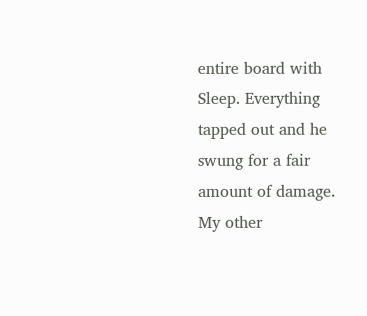entire board with Sleep. Everything tapped out and he swung for a fair amount of damage. My other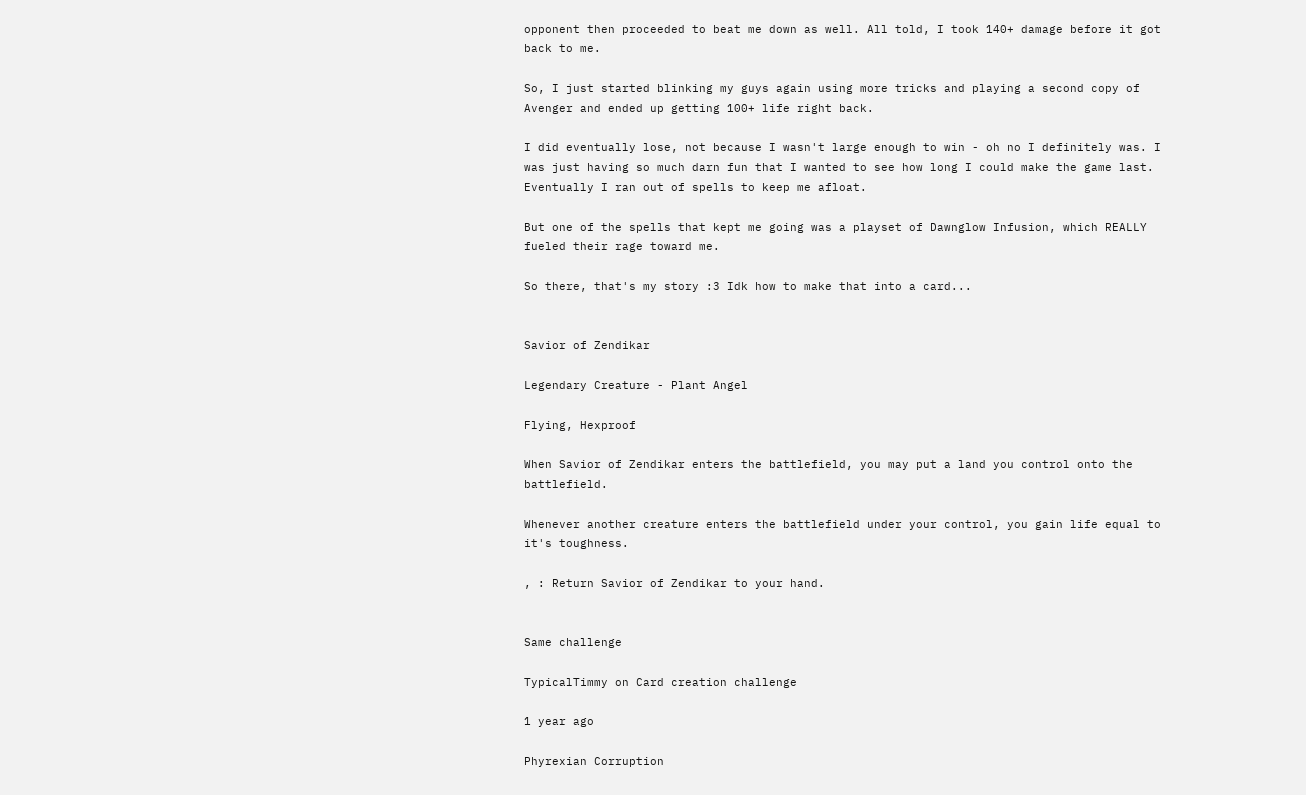opponent then proceeded to beat me down as well. All told, I took 140+ damage before it got back to me.

So, I just started blinking my guys again using more tricks and playing a second copy of Avenger and ended up getting 100+ life right back.

I did eventually lose, not because I wasn't large enough to win - oh no I definitely was. I was just having so much darn fun that I wanted to see how long I could make the game last. Eventually I ran out of spells to keep me afloat.

But one of the spells that kept me going was a playset of Dawnglow Infusion, which REALLY fueled their rage toward me.

So there, that's my story :3 Idk how to make that into a card...


Savior of Zendikar

Legendary Creature - Plant Angel

Flying, Hexproof

When Savior of Zendikar enters the battlefield, you may put a land you control onto the battlefield.

Whenever another creature enters the battlefield under your control, you gain life equal to it's toughness.

, : Return Savior of Zendikar to your hand.


Same challenge

TypicalTimmy on Card creation challenge

1 year ago

Phyrexian Corruption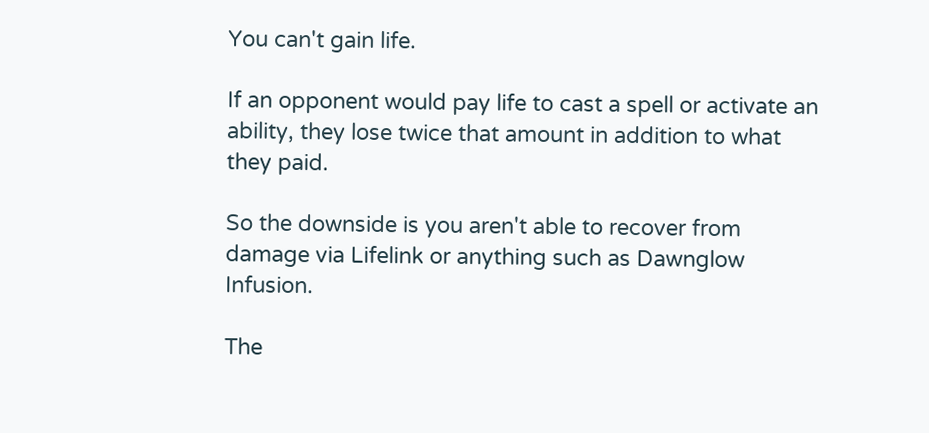You can't gain life.

If an opponent would pay life to cast a spell or activate an ability, they lose twice that amount in addition to what they paid.

So the downside is you aren't able to recover from damage via Lifelink or anything such as Dawnglow Infusion.

The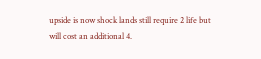upside is now shock lands still require 2 life but will cost an additional 4.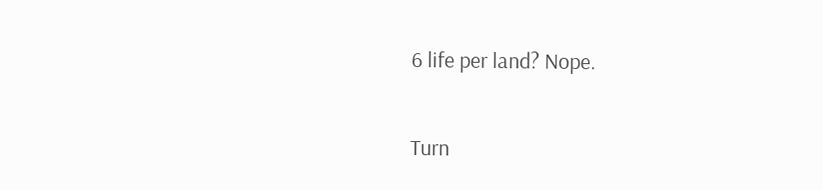6 life per land? Nope.

Turn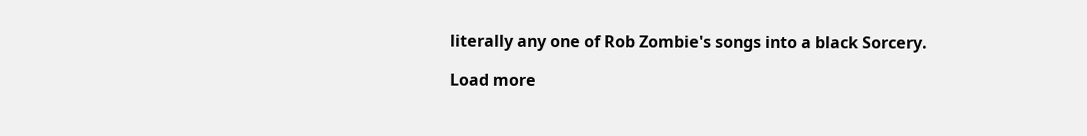literally any one of Rob Zombie's songs into a black Sorcery.

Load more